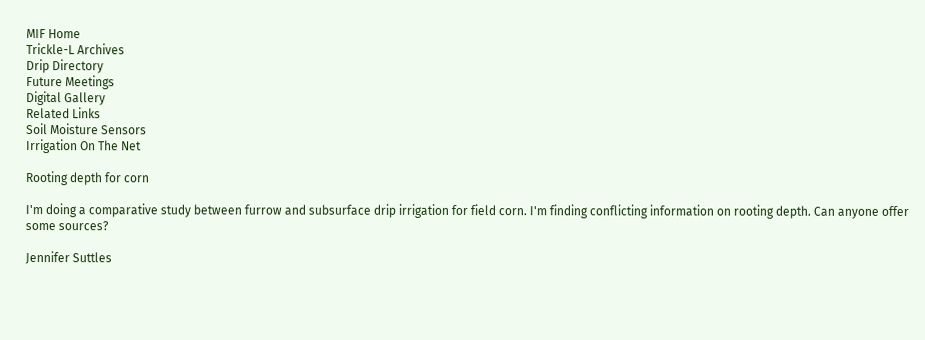MIF Home
Trickle-L Archives
Drip Directory
Future Meetings
Digital Gallery
Related Links
Soil Moisture Sensors
Irrigation On The Net

Rooting depth for corn

I'm doing a comparative study between furrow and subsurface drip irrigation for field corn. I'm finding conflicting information on rooting depth. Can anyone offer some sources?

Jennifer Suttles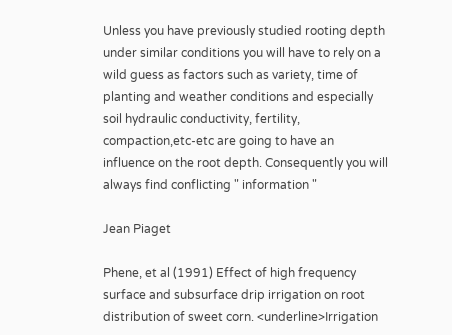Unless you have previously studied rooting depth under similar conditions you will have to rely on a wild guess as factors such as variety, time of planting and weather conditions and especially soil hydraulic conductivity, fertility, compaction,etc-etc are going to have an influence on the root depth. Consequently you will always find conflicting " information "

Jean Piaget

Phene, et al (1991) Effect of high frequency surface and subsurface drip irrigation on root distribution of sweet corn. <underline>Irrigation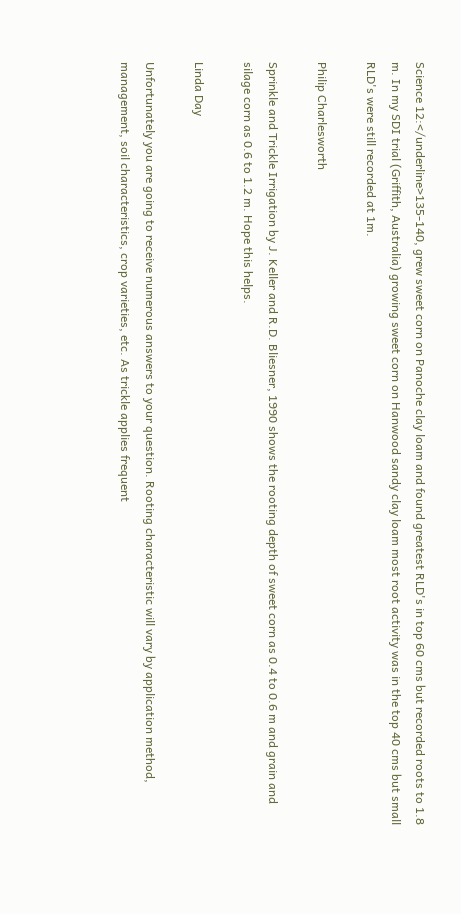Science 12:</underline>135-140, grew sweet corn on Panoche clay loam and found greatest RLD's in top 60 cms but recorded roots to 1.8 m. In my SDI trial (Griffith, Australia) growing sweet corn on Hanwood sandy clay loam most root activity was in the top 40 cms but small RLD's were still recorded at 1m.

Philip Charlesworth

Sprinkle and Trickle Irrigation by J. Keller and R.D. Bliesner, 1990 shows the rooting depth of sweet corn as 0.4 to 0.6 m and grain and silage corn as 0.6 to 1.2 m. Hope this helps.

Linda Day

Unfortunately you are going to receive numerous answers to your question. Rooting characteristic will vary by application method, management, soil characteristics, crop varieties, etc. As trickle applies frequent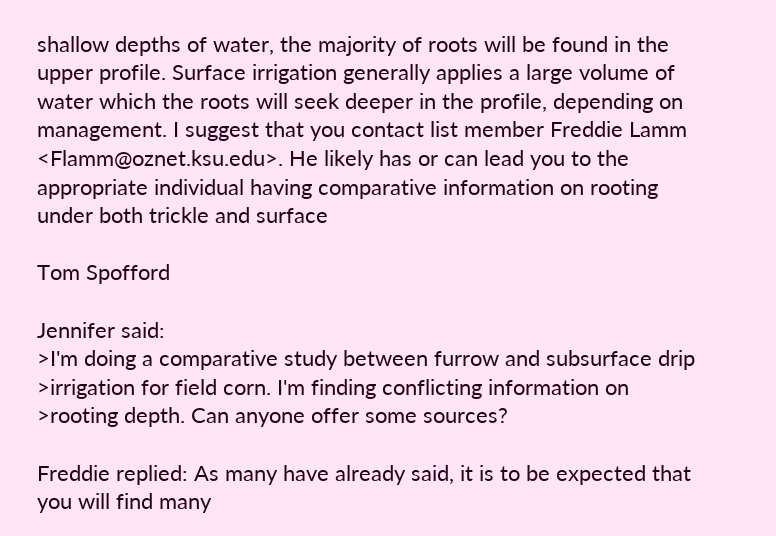shallow depths of water, the majority of roots will be found in the upper profile. Surface irrigation generally applies a large volume of water which the roots will seek deeper in the profile, depending on management. I suggest that you contact list member Freddie Lamm <Flamm@oznet.ksu.edu>. He likely has or can lead you to the appropriate individual having comparative information on rooting under both trickle and surface

Tom Spofford

Jennifer said:
>I'm doing a comparative study between furrow and subsurface drip
>irrigation for field corn. I'm finding conflicting information on
>rooting depth. Can anyone offer some sources?

Freddie replied: As many have already said, it is to be expected that you will find many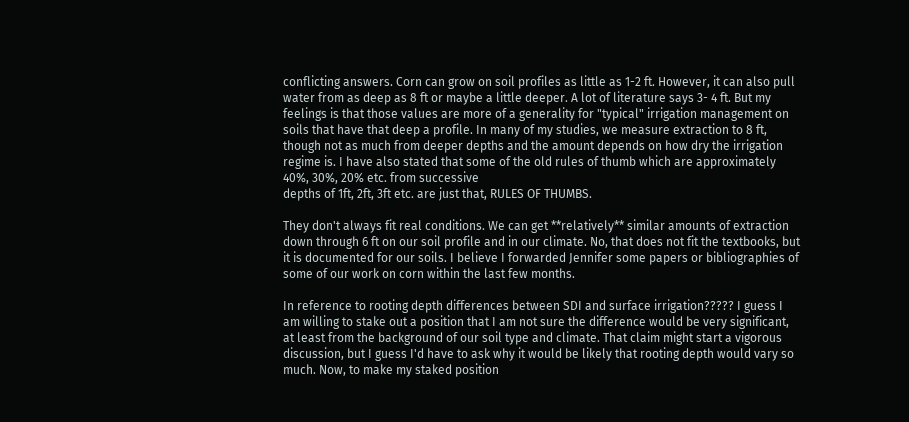conflicting answers. Corn can grow on soil profiles as little as 1-2 ft. However, it can also pull water from as deep as 8 ft or maybe a little deeper. A lot of literature says 3- 4 ft. But my feelings is that those values are more of a generality for "typical" irrigation management on soils that have that deep a profile. In many of my studies, we measure extraction to 8 ft, though not as much from deeper depths and the amount depends on how dry the irrigation regime is. I have also stated that some of the old rules of thumb which are approximately 40%, 30%, 20% etc. from successive
depths of 1ft, 2ft, 3ft etc. are just that, RULES OF THUMBS.

They don't always fit real conditions. We can get **relatively** similar amounts of extraction down through 6 ft on our soil profile and in our climate. No, that does not fit the textbooks, but it is documented for our soils. I believe I forwarded Jennifer some papers or bibliographies of some of our work on corn within the last few months.

In reference to rooting depth differences between SDI and surface irrigation????? I guess I am willing to stake out a position that I am not sure the difference would be very significant, at least from the background of our soil type and climate. That claim might start a vigorous discussion, but I guess I'd have to ask why it would be likely that rooting depth would vary so much. Now, to make my staked position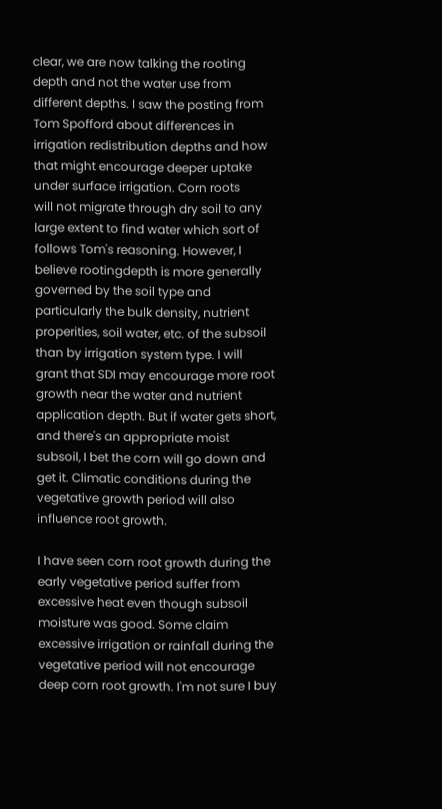clear, we are now talking the rooting depth and not the water use from different depths. I saw the posting from Tom Spofford about differences in irrigation redistribution depths and how that might encourage deeper uptake under surface irrigation. Corn roots
will not migrate through dry soil to any large extent to find water which sort of follows Tom's reasoning. However, I believe rootingdepth is more generally governed by the soil type and particularly the bulk density, nutrient properities, soil water, etc. of the subsoil than by irrigation system type. I will grant that SDI may encourage more root growth near the water and nutrient application depth. But if water gets short, and there's an appropriate moist
subsoil, I bet the corn will go down and get it. Climatic conditions during the vegetative growth period will also influence root growth.

I have seen corn root growth during the early vegetative period suffer from excessive heat even though subsoil moisture was good. Some claim excessive irrigation or rainfall during the vegetative period will not encourage deep corn root growth. I'm not sure I buy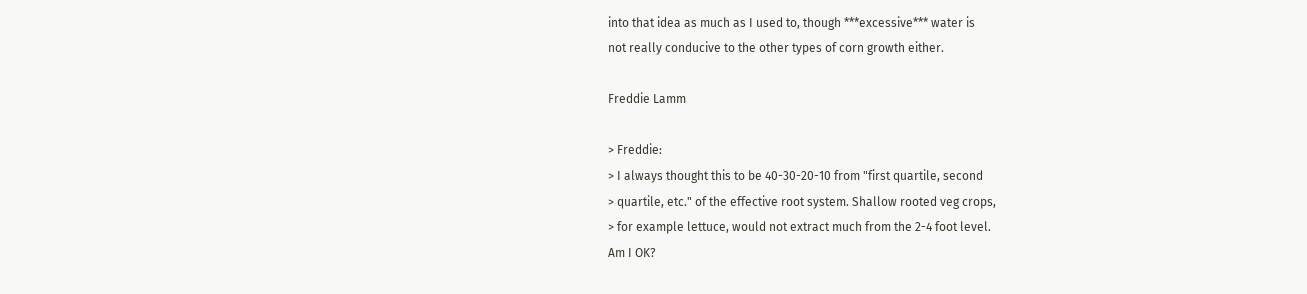into that idea as much as I used to, though ***excessive*** water is
not really conducive to the other types of corn growth either.

Freddie Lamm

> Freddie:
> I always thought this to be 40-30-20-10 from "first quartile, second
> quartile, etc." of the effective root system. Shallow rooted veg crops,
> for example lettuce, would not extract much from the 2-4 foot level.
Am I OK?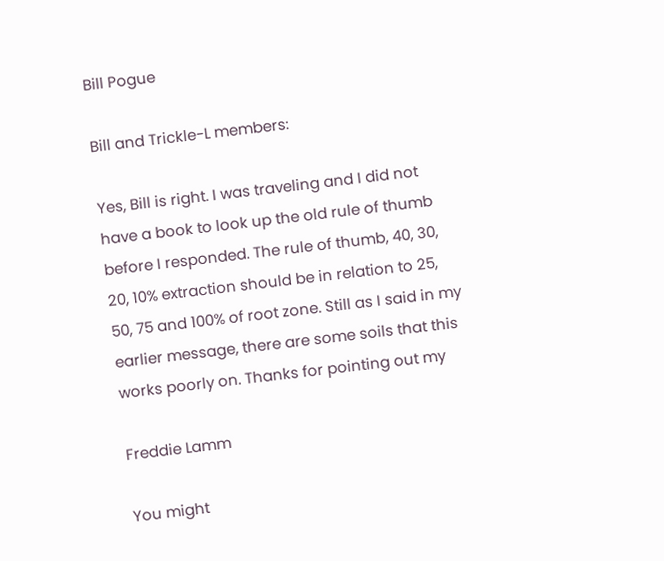Bill Pogue

Bill and Trickle-L members:

Yes, Bill is right. I was traveling and I did not have a book to look up the old rule of thumb before I responded. The rule of thumb, 40, 30, 20, 10% extraction should be in relation to 25, 50, 75 and 100% of root zone. Still as I said in my earlier message, there are some soils that this works poorly on. Thanks for pointing out my

Freddie Lamm

You might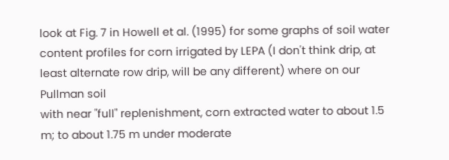look at Fig. 7 in Howell et al. (1995) for some graphs of soil water content profiles for corn irrigated by LEPA (I don't think drip, at least alternate row drip, will be any different) where on our Pullman soil
with near "full" replenishment, corn extracted water to about 1.5 m; to about 1.75 m under moderate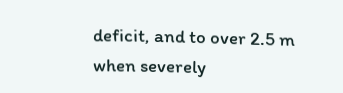deficit, and to over 2.5 m when severely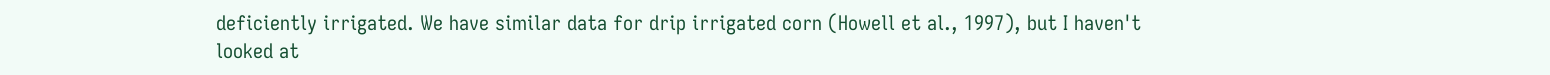deficiently irrigated. We have similar data for drip irrigated corn (Howell et al., 1997), but I haven't looked at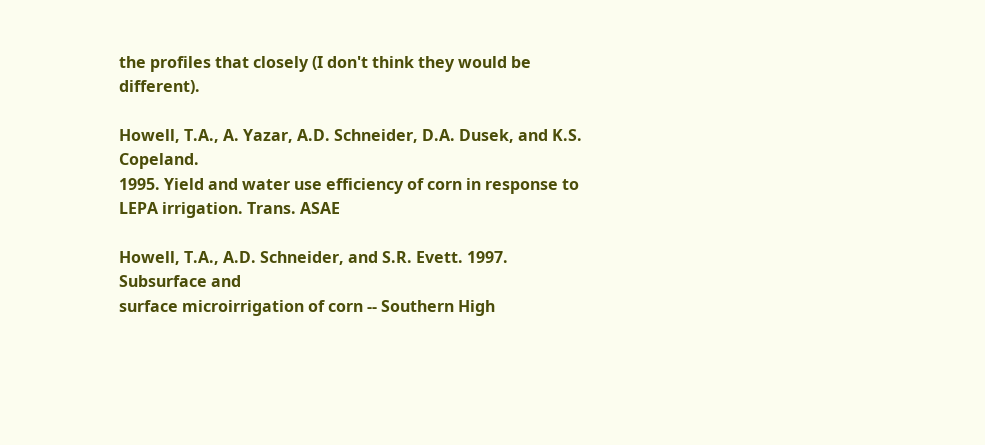the profiles that closely (I don't think they would be different).

Howell, T.A., A. Yazar, A.D. Schneider, D.A. Dusek, and K.S. Copeland.
1995. Yield and water use efficiency of corn in response to LEPA irrigation. Trans. ASAE

Howell, T.A., A.D. Schneider, and S.R. Evett. 1997. Subsurface and
surface microirrigation of corn -- Southern High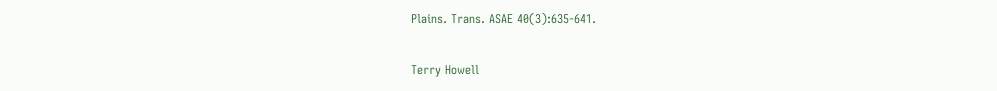Plains. Trans. ASAE 40(3):635-641.

Terry Howell